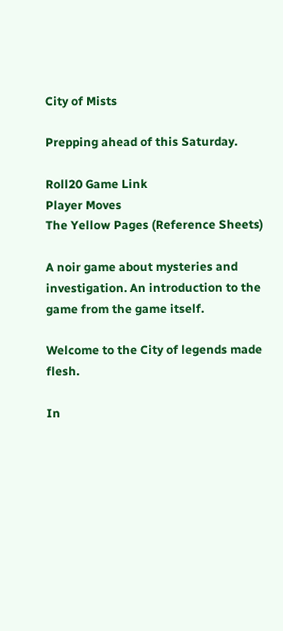City of Mists

Prepping ahead of this Saturday.

Roll20 Game Link
Player Moves
The Yellow Pages (Reference Sheets)

A noir game about mysteries and investigation. An introduction to the game from the game itself.

Welcome to the City of legends made flesh.

In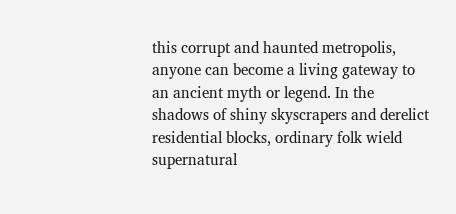this corrupt and haunted metropolis, anyone can become a living gateway to an ancient myth or legend. In the shadows of shiny skyscrapers and derelict residential blocks, ordinary folk wield supernatural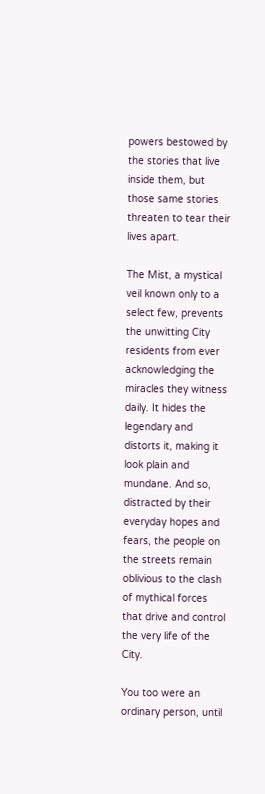powers bestowed by the stories that live inside them, but those same stories threaten to tear their lives apart.

The Mist, a mystical veil known only to a select few, prevents the unwitting City residents from ever acknowledging the miracles they witness daily. It hides the legendary and distorts it, making it look plain and mundane. And so, distracted by their everyday hopes and fears, the people on the streets remain oblivious to the clash of mythical forces that drive and control the very life of the City.

You too were an ordinary person, until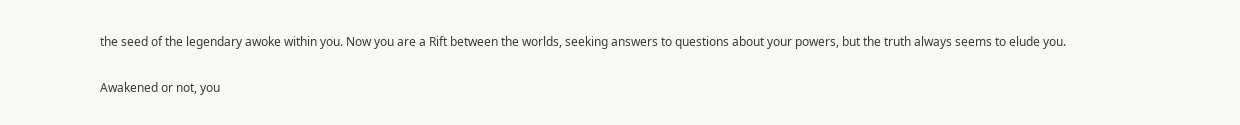the seed of the legendary awoke within you. Now you are a Rift between the worlds, seeking answers to questions about your powers, but the truth always seems to elude you.

Awakened or not, you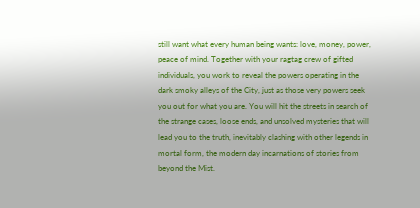still want what every human being wants: love, money, power, peace of mind. Together with your ragtag crew of gifted individuals, you work to reveal the powers operating in the dark smoky alleys of the City, just as those very powers seek you out for what you are. You will hit the streets in search of the strange cases, loose ends, and unsolved mysteries that will lead you to the truth, inevitably clashing with other legends in mortal form, the modern day incarnations of stories from beyond the Mist.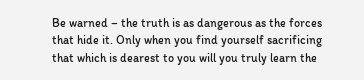Be warned – the truth is as dangerous as the forces that hide it. Only when you find yourself sacrificing that which is dearest to you will you truly learn the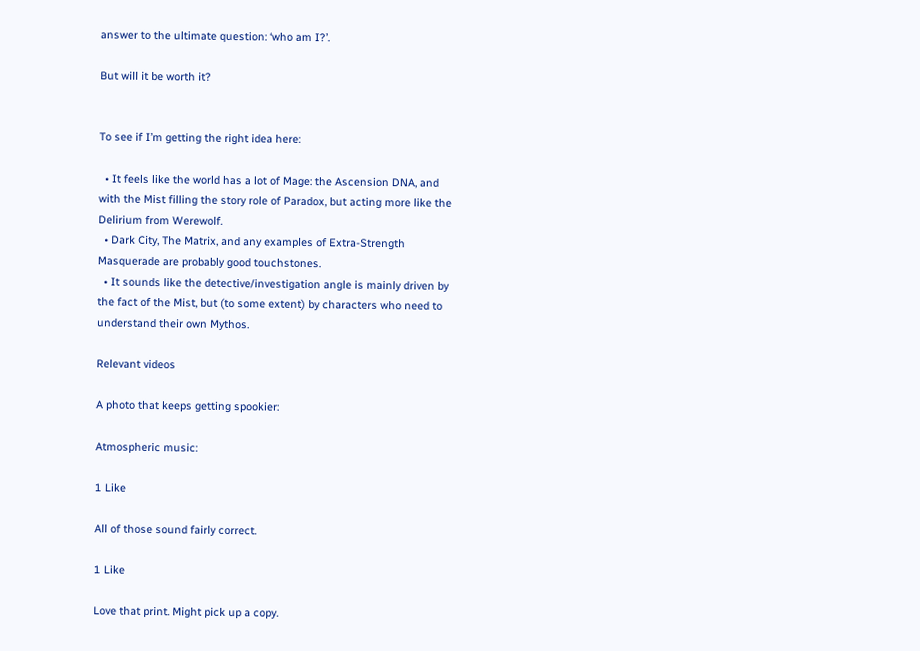answer to the ultimate question: ‘who am I?’.

But will it be worth it?


To see if I’m getting the right idea here:

  • It feels like the world has a lot of Mage: the Ascension DNA, and with the Mist filling the story role of Paradox, but acting more like the Delirium from Werewolf.
  • Dark City, The Matrix, and any examples of Extra-Strength Masquerade are probably good touchstones.
  • It sounds like the detective/investigation angle is mainly driven by the fact of the Mist, but (to some extent) by characters who need to understand their own Mythos.

Relevant videos

A photo that keeps getting spookier:

Atmospheric music:

1 Like

All of those sound fairly correct.

1 Like

Love that print. Might pick up a copy.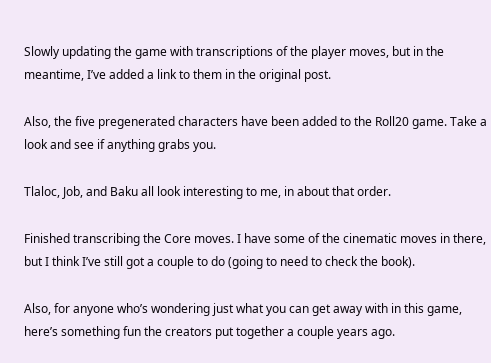Slowly updating the game with transcriptions of the player moves, but in the meantime, I’ve added a link to them in the original post.

Also, the five pregenerated characters have been added to the Roll20 game. Take a look and see if anything grabs you.

Tlaloc, Job, and Baku all look interesting to me, in about that order.

Finished transcribing the Core moves. I have some of the cinematic moves in there, but I think I’ve still got a couple to do (going to need to check the book).

Also, for anyone who’s wondering just what you can get away with in this game, here’s something fun the creators put together a couple years ago.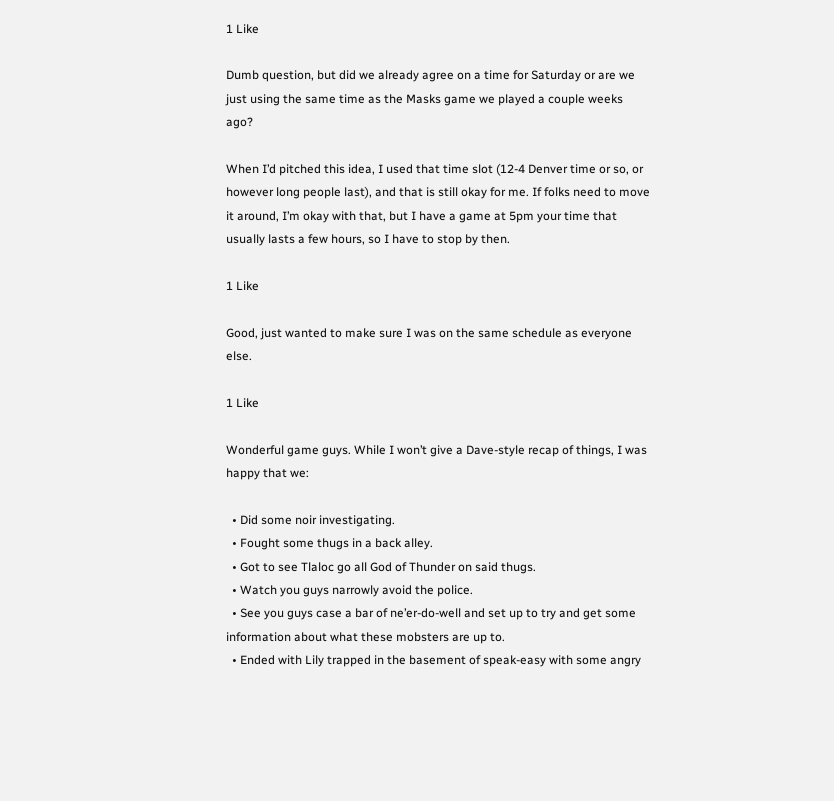1 Like

Dumb question, but did we already agree on a time for Saturday or are we just using the same time as the Masks game we played a couple weeks ago?

When I’d pitched this idea, I used that time slot (12-4 Denver time or so, or however long people last), and that is still okay for me. If folks need to move it around, I’m okay with that, but I have a game at 5pm your time that usually lasts a few hours, so I have to stop by then.

1 Like

Good, just wanted to make sure I was on the same schedule as everyone else.

1 Like

Wonderful game guys. While I won’t give a Dave-style recap of things, I was happy that we:

  • Did some noir investigating.
  • Fought some thugs in a back alley.
  • Got to see Tlaloc go all God of Thunder on said thugs.
  • Watch you guys narrowly avoid the police.
  • See you guys case a bar of ne’er-do-well and set up to try and get some information about what these mobsters are up to.
  • Ended with Lily trapped in the basement of speak-easy with some angry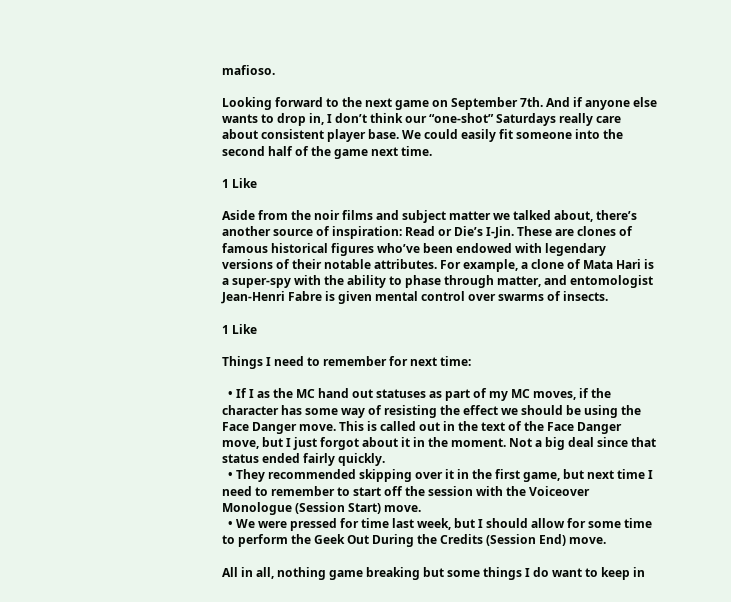mafioso.

Looking forward to the next game on September 7th. And if anyone else wants to drop in, I don’t think our “one-shot” Saturdays really care about consistent player base. We could easily fit someone into the second half of the game next time.

1 Like

Aside from the noir films and subject matter we talked about, there’s another source of inspiration: Read or Die’s I-Jin. These are clones of famous historical figures who’ve been endowed with legendary versions of their notable attributes. For example, a clone of Mata Hari is a super-spy with the ability to phase through matter, and entomologist Jean-Henri Fabre is given mental control over swarms of insects.

1 Like

Things I need to remember for next time:

  • If I as the MC hand out statuses as part of my MC moves, if the character has some way of resisting the effect we should be using the Face Danger move. This is called out in the text of the Face Danger move, but I just forgot about it in the moment. Not a big deal since that status ended fairly quickly.
  • They recommended skipping over it in the first game, but next time I need to remember to start off the session with the Voiceover Monologue (Session Start) move.
  • We were pressed for time last week, but I should allow for some time to perform the Geek Out During the Credits (Session End) move.

All in all, nothing game breaking but some things I do want to keep in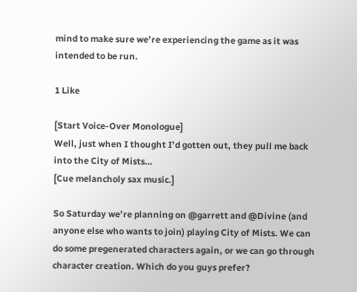mind to make sure we’re experiencing the game as it was intended to be run.

1 Like

[Start Voice-Over Monologue]
Well, just when I thought I’d gotten out, they pull me back into the City of Mists…
[Cue melancholy sax music.]

So Saturday we’re planning on @garrett and @Divine (and anyone else who wants to join) playing City of Mists. We can do some pregenerated characters again, or we can go through character creation. Which do you guys prefer?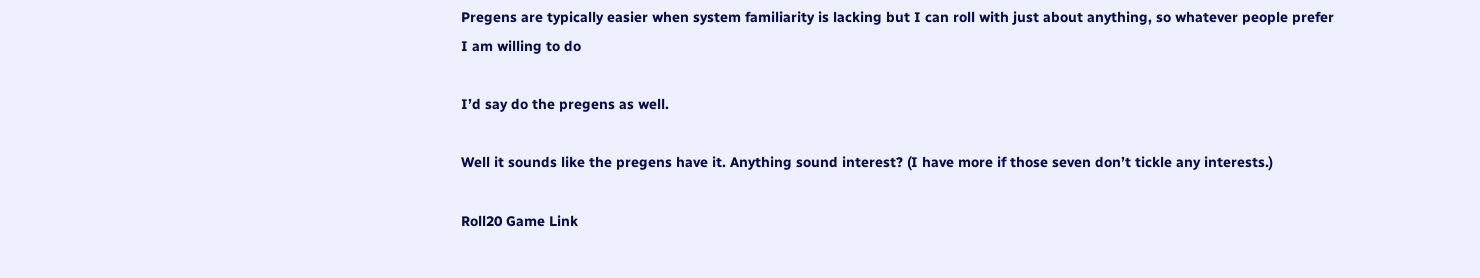Pregens are typically easier when system familiarity is lacking but I can roll with just about anything, so whatever people prefer I am willing to do

I’d say do the pregens as well.

Well it sounds like the pregens have it. Anything sound interest? (I have more if those seven don’t tickle any interests.)

Roll20 Game Link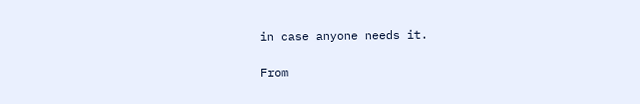in case anyone needs it.

From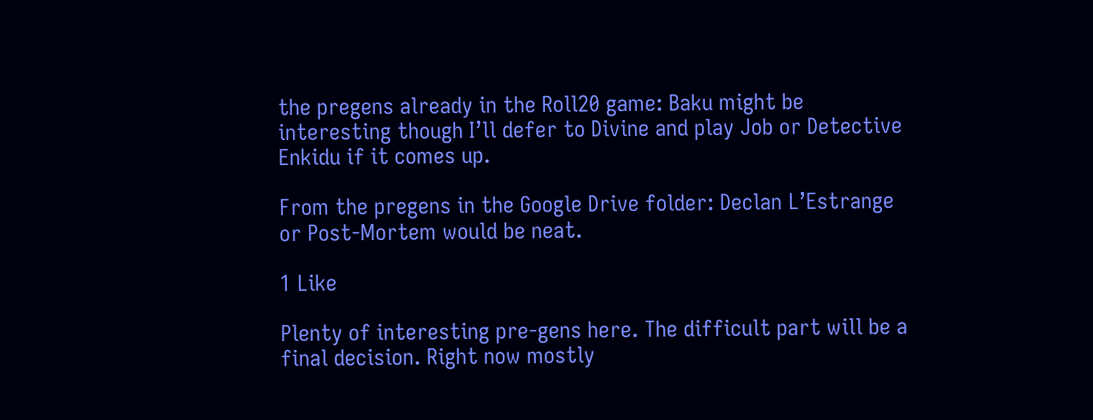the pregens already in the Roll20 game: Baku might be interesting though I’ll defer to Divine and play Job or Detective Enkidu if it comes up.

From the pregens in the Google Drive folder: Declan L’Estrange or Post-Mortem would be neat.

1 Like

Plenty of interesting pre-gens here. The difficult part will be a final decision. Right now mostly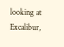looking at Excalibur,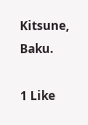Kitsune, Baku.

1 Like